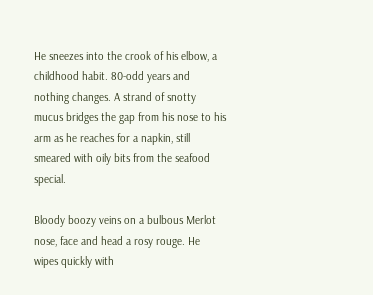He sneezes into the crook of his elbow, a childhood habit. 80-odd years and nothing changes. A strand of snotty mucus bridges the gap from his nose to his arm as he reaches for a napkin, still smeared with oily bits from the seafood special.

Bloody boozy veins on a bulbous Merlot nose, face and head a rosy rouge. He wipes quickly with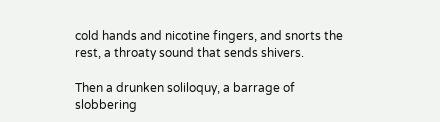cold hands and nicotine fingers, and snorts the rest, a throaty sound that sends shivers.

Then a drunken soliloquy, a barrage of slobbering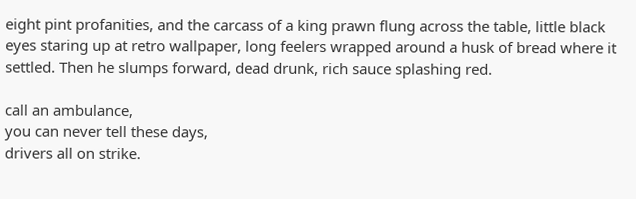eight pint profanities, and the carcass of a king prawn flung across the table, little black eyes staring up at retro wallpaper, long feelers wrapped around a husk of bread where it settled. Then he slumps forward, dead drunk, rich sauce splashing red.

call an ambulance,
you can never tell these days,
drivers all on strike.